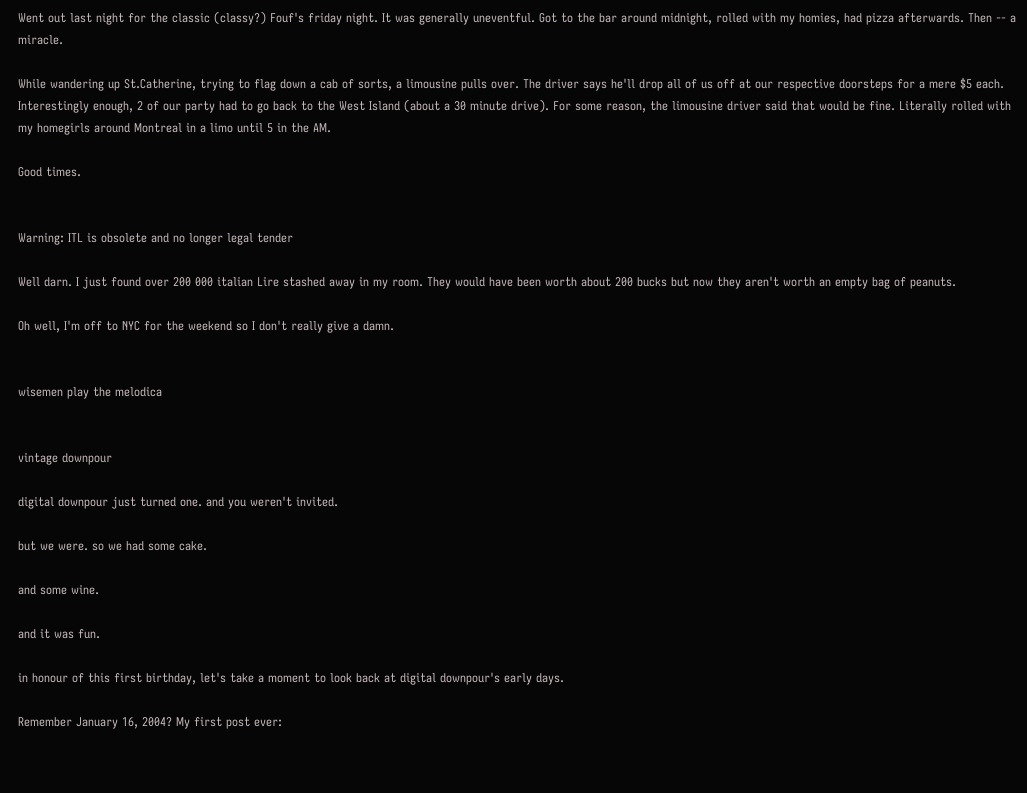Went out last night for the classic (classy?) Fouf's friday night. It was generally uneventful. Got to the bar around midnight, rolled with my homies, had pizza afterwards. Then -- a miracle.

While wandering up St.Catherine, trying to flag down a cab of sorts, a limousine pulls over. The driver says he'll drop all of us off at our respective doorsteps for a mere $5 each. Interestingly enough, 2 of our party had to go back to the West Island (about a 30 minute drive). For some reason, the limousine driver said that would be fine. Literally rolled with my homegirls around Montreal in a limo until 5 in the AM.

Good times.


Warning: ITL is obsolete and no longer legal tender

Well darn. I just found over 200 000 italian Lire stashed away in my room. They would have been worth about 200 bucks but now they aren't worth an empty bag of peanuts.

Oh well, I'm off to NYC for the weekend so I don't really give a damn.


wisemen play the melodica


vintage downpour

digital downpour just turned one. and you weren't invited.

but we were. so we had some cake.

and some wine.

and it was fun.

in honour of this first birthday, let's take a moment to look back at digital downpour's early days.

Remember January 16, 2004? My first post ever: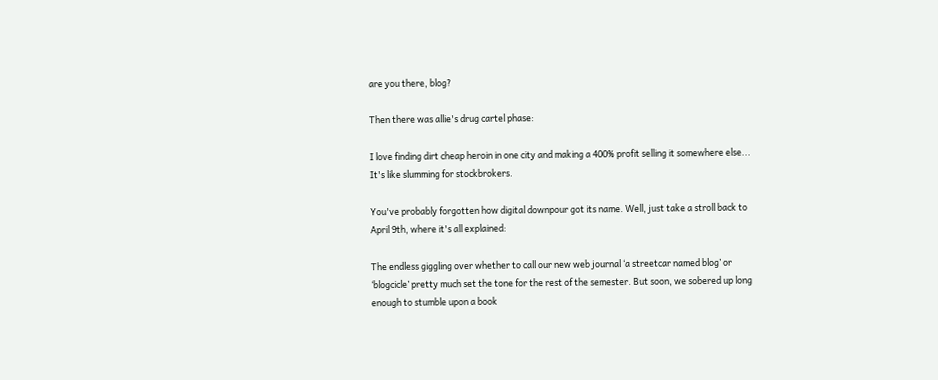are you there, blog?

Then there was allie's drug cartel phase:

I love finding dirt cheap heroin in one city and making a 400% profit selling it somewhere else... It's like slumming for stockbrokers.

You've probably forgotten how digital downpour got its name. Well, just take a stroll back to April 9th, where it's all explained:

The endless giggling over whether to call our new web journal ‘a streetcar named blog’ or ‘blogcicle’ pretty much set the tone for the rest of the semester. But soon, we sobered up long enough to stumble upon a book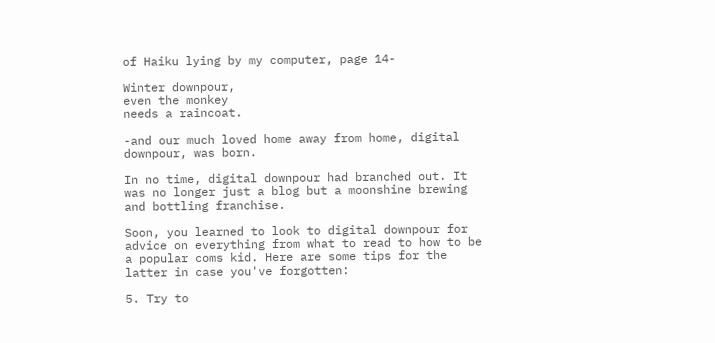of Haiku lying by my computer, page 14-

Winter downpour,
even the monkey
needs a raincoat.

-and our much loved home away from home, digital downpour, was born.

In no time, digital downpour had branched out. It was no longer just a blog but a moonshine brewing and bottling franchise.

Soon, you learned to look to digital downpour for advice on everything from what to read to how to be a popular coms kid. Here are some tips for the latter in case you've forgotten:

5. Try to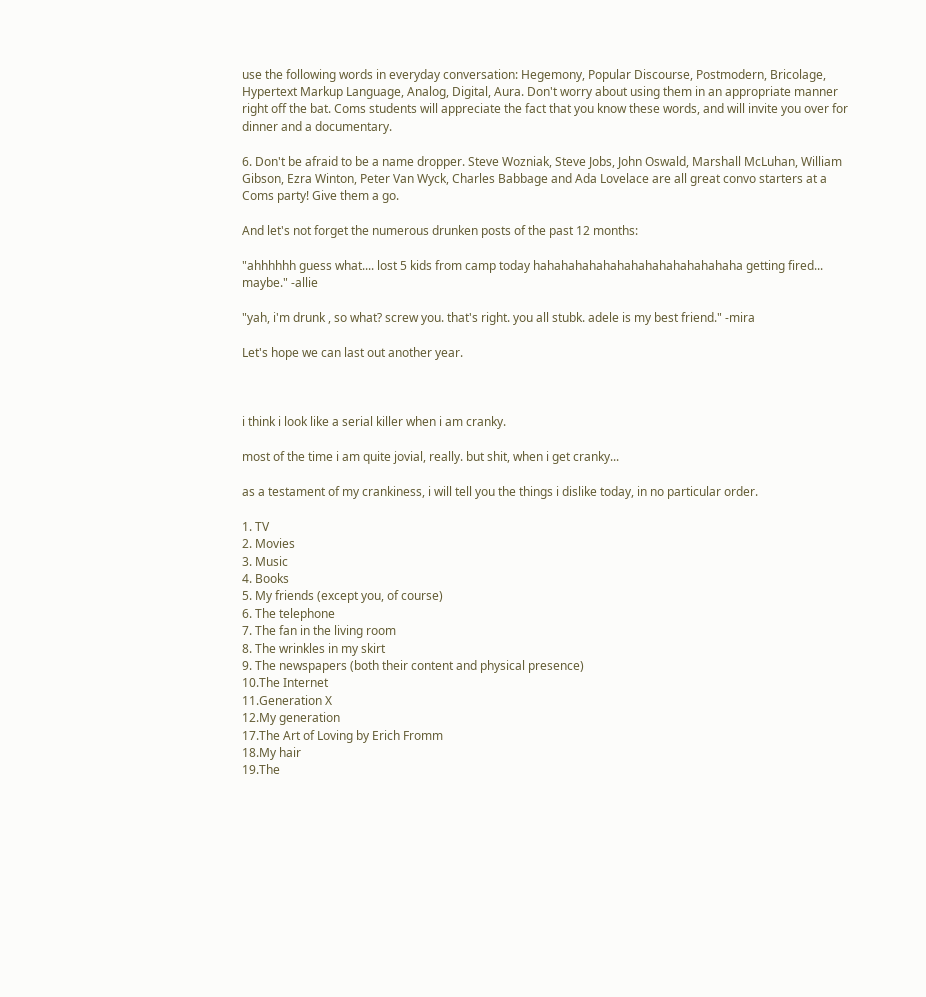use the following words in everyday conversation: Hegemony, Popular Discourse, Postmodern, Bricolage, Hypertext Markup Language, Analog, Digital, Aura. Don't worry about using them in an appropriate manner right off the bat. Coms students will appreciate the fact that you know these words, and will invite you over for dinner and a documentary.

6. Don't be afraid to be a name dropper. Steve Wozniak, Steve Jobs, John Oswald, Marshall McLuhan, William Gibson, Ezra Winton, Peter Van Wyck, Charles Babbage and Ada Lovelace are all great convo starters at a Coms party! Give them a go.

And let's not forget the numerous drunken posts of the past 12 months:

"ahhhhhh guess what.... lost 5 kids from camp today hahahahahahahahahahahahahahaha getting fired... maybe." -allie

"yah, i'm drunk , so what? screw you. that's right. you all stubk. adele is my best friend." -mira

Let's hope we can last out another year.



i think i look like a serial killer when i am cranky.

most of the time i am quite jovial, really. but shit, when i get cranky...

as a testament of my crankiness, i will tell you the things i dislike today, in no particular order.

1. TV
2. Movies
3. Music
4. Books
5. My friends (except you, of course)
6. The telephone
7. The fan in the living room
8. The wrinkles in my skirt
9. The newspapers (both their content and physical presence)
10.The Internet
11.Generation X
12.My generation
17.The Art of Loving by Erich Fromm
18.My hair
19.The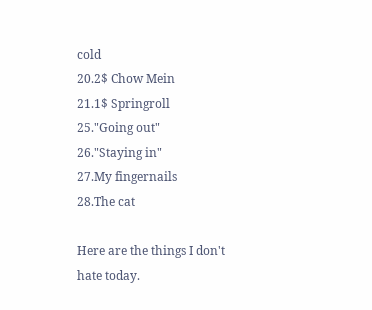cold
20.2$ Chow Mein
21.1$ Springroll
25."Going out"
26."Staying in"
27.My fingernails
28.The cat

Here are the things I don't hate today.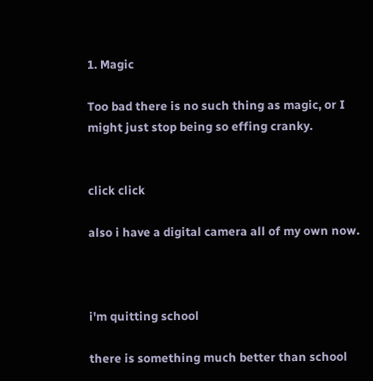1. Magic

Too bad there is no such thing as magic, or I might just stop being so effing cranky.


click click

also i have a digital camera all of my own now.



i'm quitting school

there is something much better than school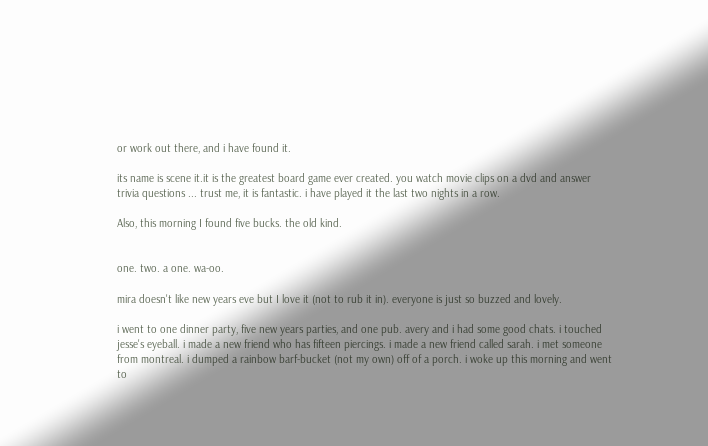or work out there, and i have found it.

its name is scene it.it is the greatest board game ever created. you watch movie clips on a dvd and answer trivia questions ... trust me, it is fantastic. i have played it the last two nights in a row.

Also, this morning I found five bucks. the old kind.


one. two. a one. wa-oo.

mira doesn't like new years eve but I love it (not to rub it in). everyone is just so buzzed and lovely.

i went to one dinner party, five new years parties, and one pub. avery and i had some good chats. i touched jesse's eyeball. i made a new friend who has fifteen piercings. i made a new friend called sarah. i met someone from montreal. i dumped a rainbow barf-bucket (not my own) off of a porch. i woke up this morning and went to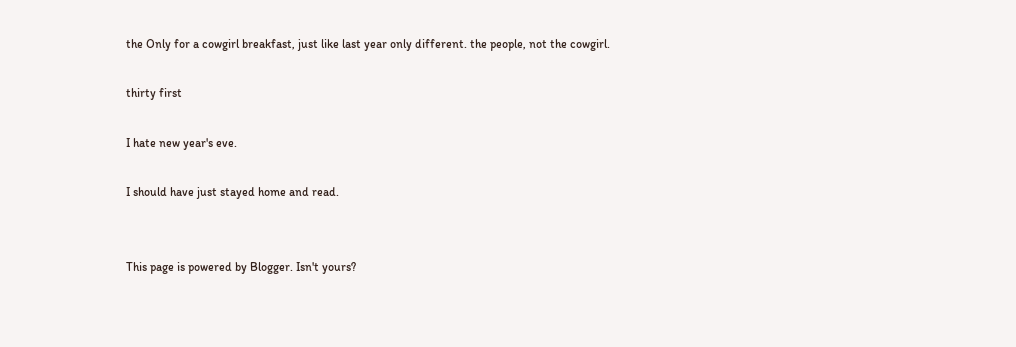the Only for a cowgirl breakfast, just like last year only different. the people, not the cowgirl.

thirty first

I hate new year's eve.

I should have just stayed home and read.


This page is powered by Blogger. Isn't yours?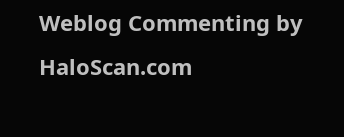Weblog Commenting by HaloScan.com